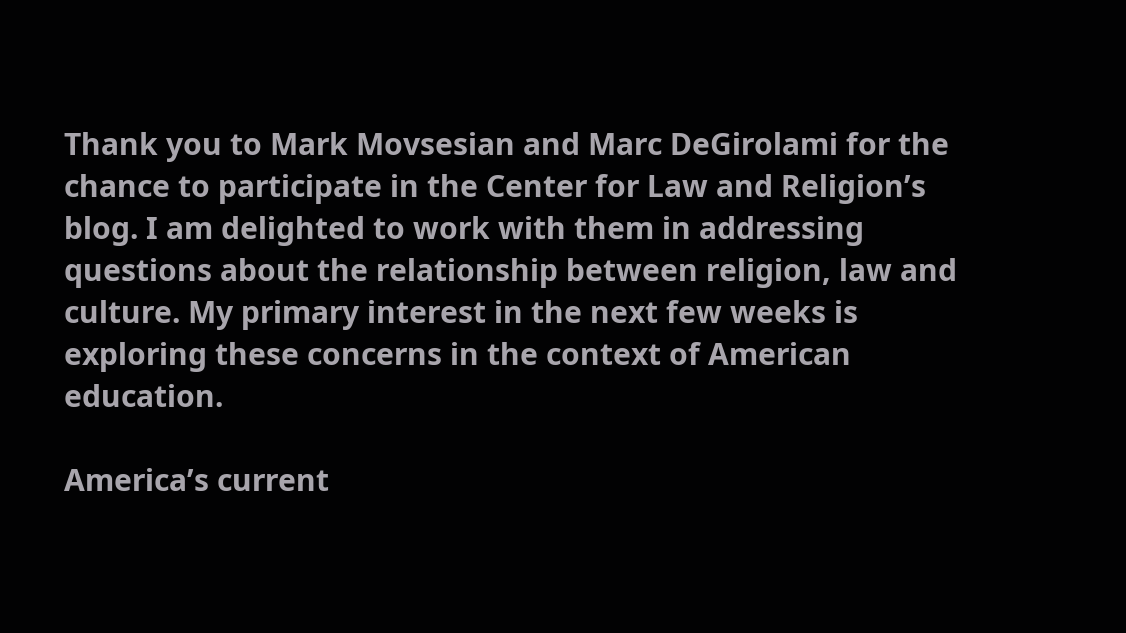Thank you to Mark Movsesian and Marc DeGirolami for the chance to participate in the Center for Law and Religion’s blog. I am delighted to work with them in addressing questions about the relationship between religion, law and culture. My primary interest in the next few weeks is exploring these concerns in the context of American education.

America’s current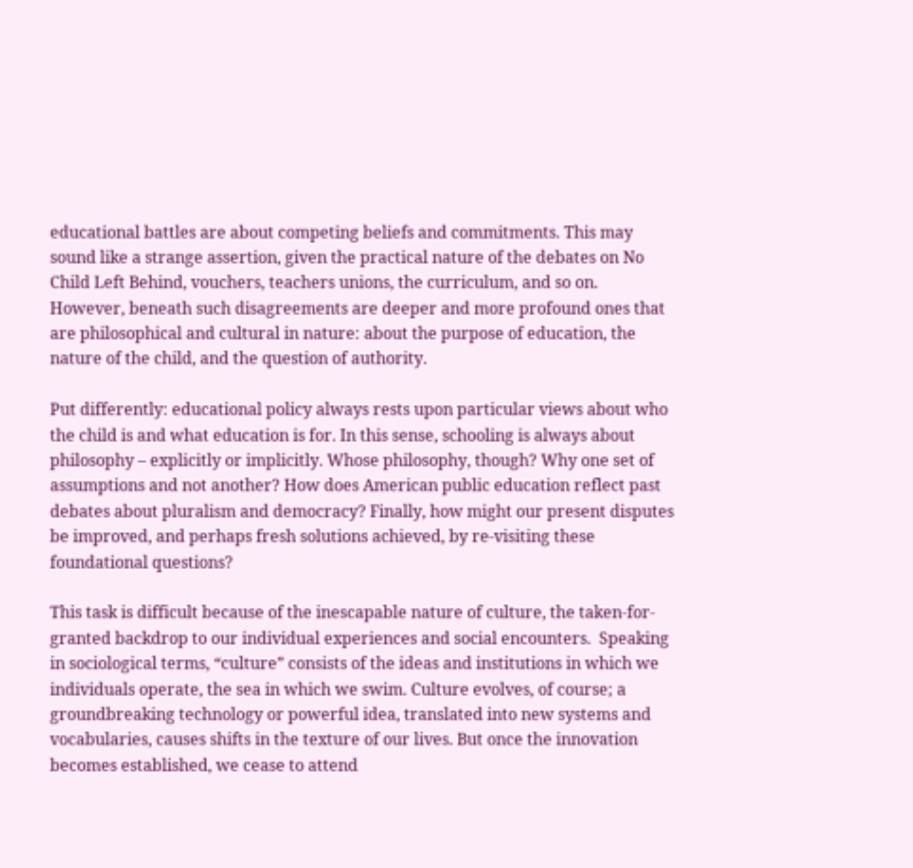educational battles are about competing beliefs and commitments. This may sound like a strange assertion, given the practical nature of the debates on No Child Left Behind, vouchers, teachers unions, the curriculum, and so on. However, beneath such disagreements are deeper and more profound ones that are philosophical and cultural in nature: about the purpose of education, the nature of the child, and the question of authority.

Put differently: educational policy always rests upon particular views about who the child is and what education is for. In this sense, schooling is always about philosophy – explicitly or implicitly. Whose philosophy, though? Why one set of assumptions and not another? How does American public education reflect past debates about pluralism and democracy? Finally, how might our present disputes be improved, and perhaps fresh solutions achieved, by re-visiting these foundational questions?

This task is difficult because of the inescapable nature of culture, the taken-for-granted backdrop to our individual experiences and social encounters.  Speaking in sociological terms, “culture” consists of the ideas and institutions in which we individuals operate, the sea in which we swim. Culture evolves, of course; a groundbreaking technology or powerful idea, translated into new systems and vocabularies, causes shifts in the texture of our lives. But once the innovation becomes established, we cease to attend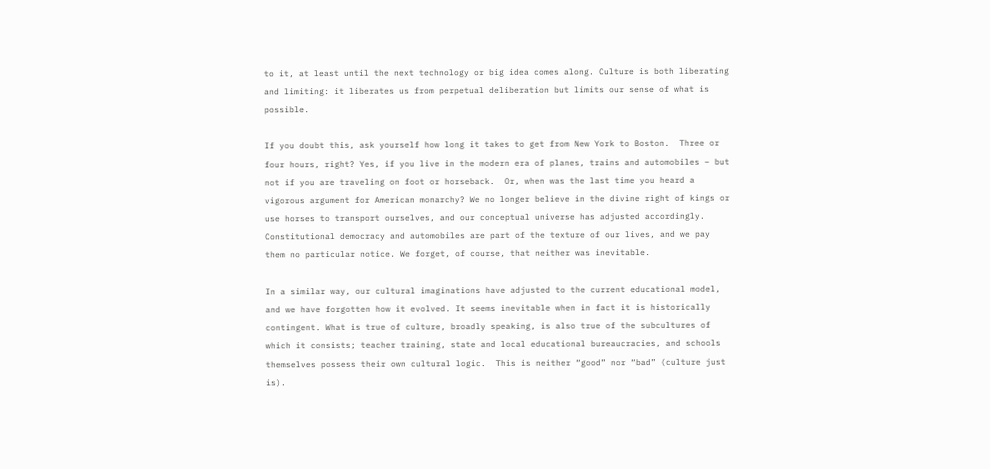to it, at least until the next technology or big idea comes along. Culture is both liberating and limiting: it liberates us from perpetual deliberation but limits our sense of what is possible.

If you doubt this, ask yourself how long it takes to get from New York to Boston.  Three or four hours, right? Yes, if you live in the modern era of planes, trains and automobiles – but not if you are traveling on foot or horseback.  Or, when was the last time you heard a vigorous argument for American monarchy? We no longer believe in the divine right of kings or use horses to transport ourselves, and our conceptual universe has adjusted accordingly. Constitutional democracy and automobiles are part of the texture of our lives, and we pay them no particular notice. We forget, of course, that neither was inevitable.

In a similar way, our cultural imaginations have adjusted to the current educational model, and we have forgotten how it evolved. It seems inevitable when in fact it is historically contingent. What is true of culture, broadly speaking, is also true of the subcultures of which it consists; teacher training, state and local educational bureaucracies, and schools themselves possess their own cultural logic.  This is neither “good” nor “bad” (culture just is).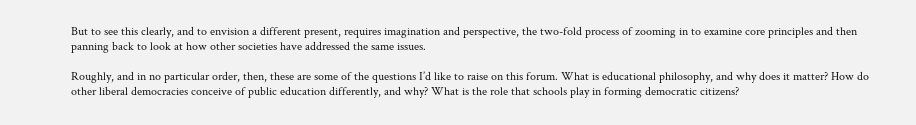But to see this clearly, and to envision a different present, requires imagination and perspective, the two-fold process of zooming in to examine core principles and then panning back to look at how other societies have addressed the same issues.

Roughly, and in no particular order, then, these are some of the questions I’d like to raise on this forum. What is educational philosophy, and why does it matter? How do other liberal democracies conceive of public education differently, and why? What is the role that schools play in forming democratic citizens?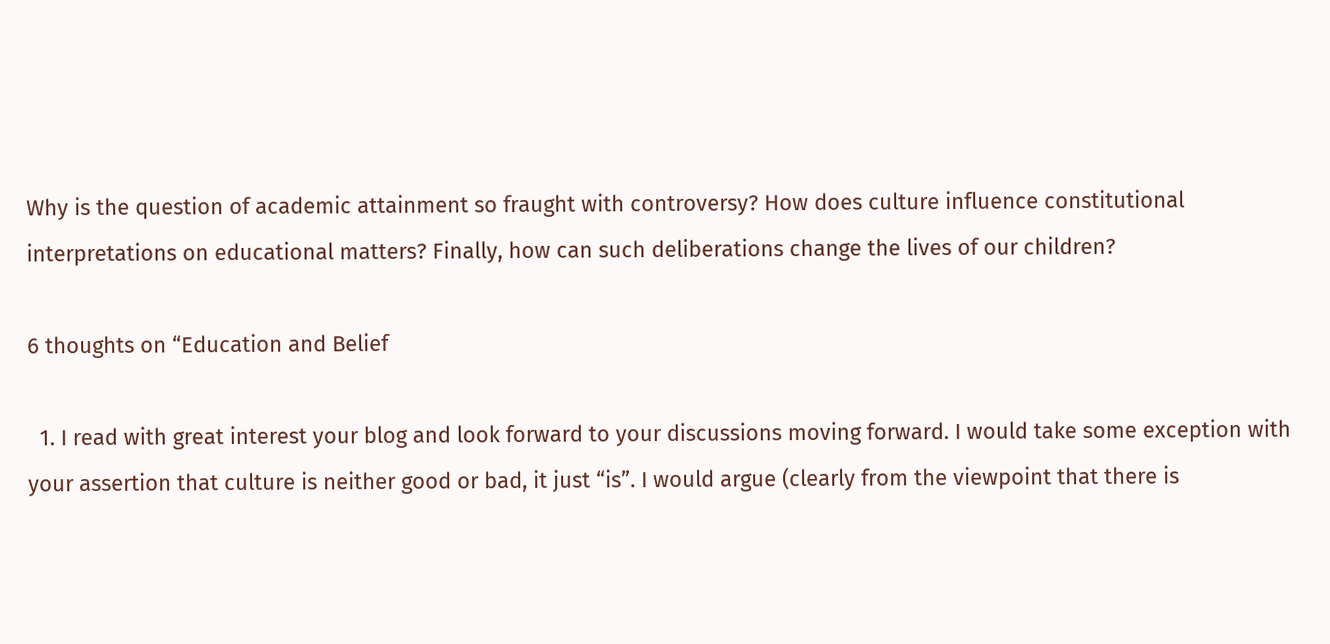Why is the question of academic attainment so fraught with controversy? How does culture influence constitutional interpretations on educational matters? Finally, how can such deliberations change the lives of our children?

6 thoughts on “Education and Belief

  1. I read with great interest your blog and look forward to your discussions moving forward. I would take some exception with your assertion that culture is neither good or bad, it just “is”. I would argue (clearly from the viewpoint that there is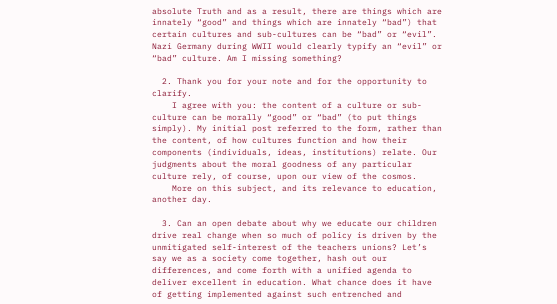absolute Truth and as a result, there are things which are innately “good” and things which are innately “bad”) that certain cultures and sub-cultures can be “bad” or “evil”. Nazi Germany during WWII would clearly typify an “evil” or “bad” culture. Am I missing something?

  2. Thank you for your note and for the opportunity to clarify.
    I agree with you: the content of a culture or sub-culture can be morally “good” or “bad” (to put things simply). My initial post referred to the form, rather than the content, of how cultures function and how their components (individuals, ideas, institutions) relate. Our judgments about the moral goodness of any particular culture rely, of course, upon our view of the cosmos.
    More on this subject, and its relevance to education, another day.

  3. Can an open debate about why we educate our children drive real change when so much of policy is driven by the unmitigated self-interest of the teachers unions? Let’s say we as a society come together, hash out our differences, and come forth with a unified agenda to deliver excellent in education. What chance does it have of getting implemented against such entrenched and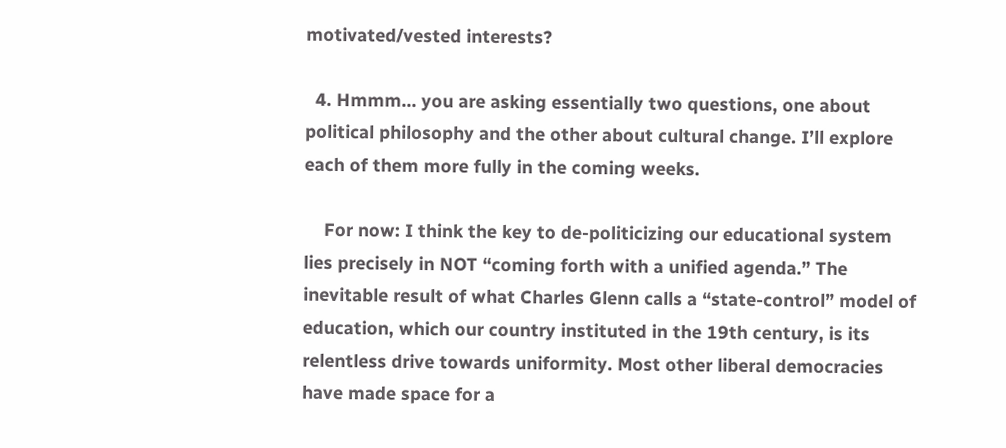motivated/vested interests?

  4. Hmmm… you are asking essentially two questions, one about political philosophy and the other about cultural change. I’ll explore each of them more fully in the coming weeks.

    For now: I think the key to de-politicizing our educational system lies precisely in NOT “coming forth with a unified agenda.” The inevitable result of what Charles Glenn calls a “state-control” model of education, which our country instituted in the 19th century, is its relentless drive towards uniformity. Most other liberal democracies have made space for a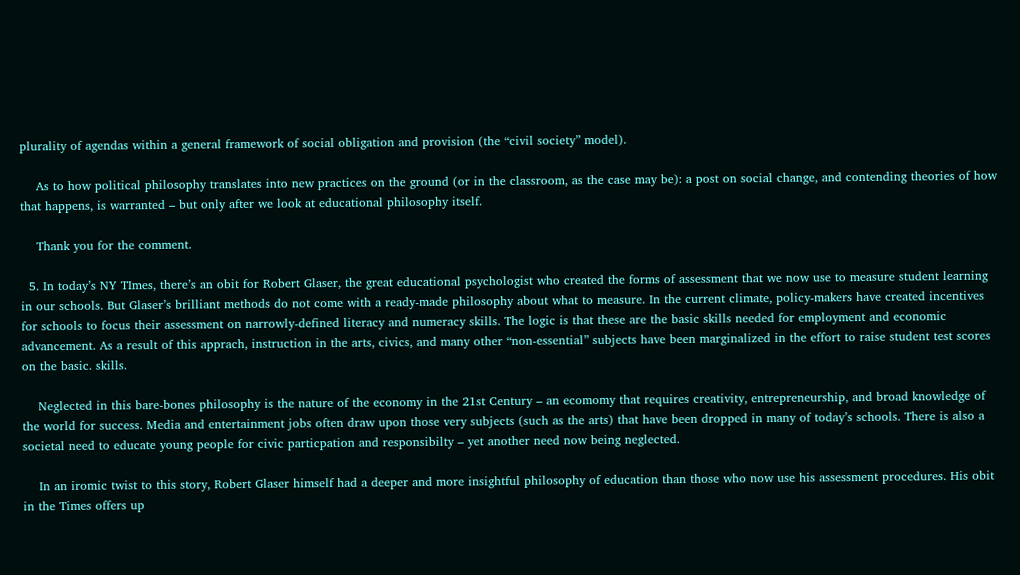plurality of agendas within a general framework of social obligation and provision (the “civil society” model).

    As to how political philosophy translates into new practices on the ground (or in the classroom, as the case may be): a post on social change, and contending theories of how that happens, is warranted – but only after we look at educational philosophy itself.

    Thank you for the comment.

  5. In today’s NY TImes, there’s an obit for Robert Glaser, the great educational psychologist who created the forms of assessment that we now use to measure student learning in our schools. But Glaser’s brilliant methods do not come with a ready-made philosophy about what to measure. In the current climate, policy-makers have created incentives for schools to focus their assessment on narrowly-defined literacy and numeracy skills. The logic is that these are the basic skills needed for employment and economic advancement. As a result of this apprach, instruction in the arts, civics, and many other “non-essential” subjects have been marginalized in the effort to raise student test scores on the basic. skills.

    Neglected in this bare-bones philosophy is the nature of the economy in the 21st Century – an ecomomy that requires creativity, entrepreneurship, and broad knowledge of the world for success. Media and entertainment jobs often draw upon those very subjects (such as the arts) that have been dropped in many of today’s schools. There is also a societal need to educate young people for civic particpation and responsibilty – yet another need now being neglected.

    In an iromic twist to this story, Robert Glaser himself had a deeper and more insightful philosophy of education than those who now use his assessment procedures. His obit in the Times offers up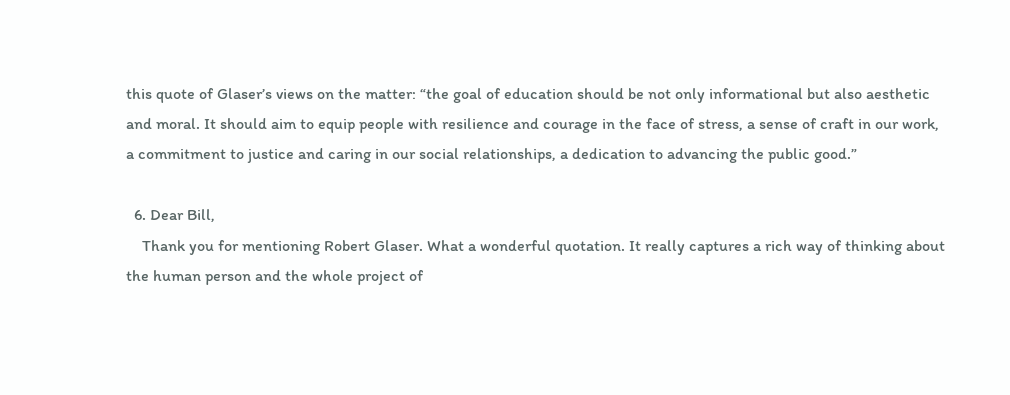this quote of Glaser’s views on the matter: “the goal of education should be not only informational but also aesthetic and moral. It should aim to equip people with resilience and courage in the face of stress, a sense of craft in our work, a commitment to justice and caring in our social relationships, a dedication to advancing the public good.”

  6. Dear Bill,
    Thank you for mentioning Robert Glaser. What a wonderful quotation. It really captures a rich way of thinking about the human person and the whole project of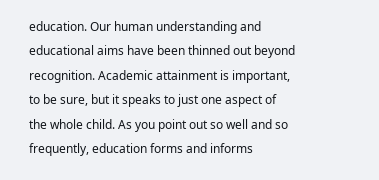education. Our human understanding and educational aims have been thinned out beyond recognition. Academic attainment is important, to be sure, but it speaks to just one aspect of the whole child. As you point out so well and so frequently, education forms and informs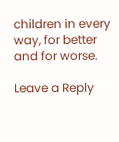children in every way, for better and for worse.

Leave a Reply